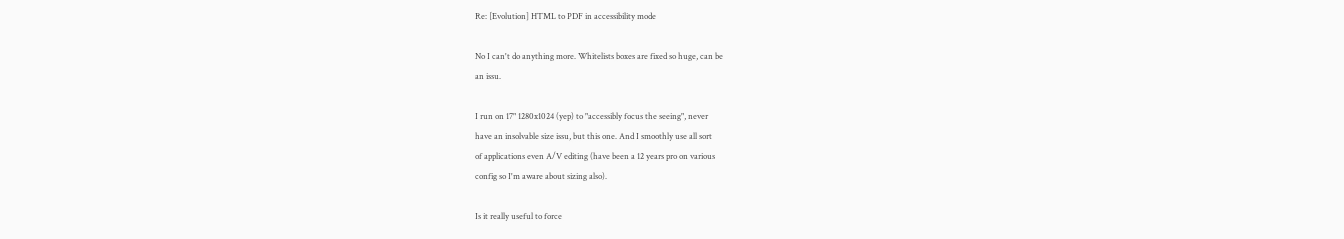Re: [Evolution] HTML to PDF in accessibility mode

No I can't do anything more. Whitelists boxes are fixed so huge, can be
an issu.

I run on 17" 1280x1024 (yep) to "accessibly focus the seeing", never
have an insolvable size issu, but this one. And I smoothly use all sort
of applications even A/V editing (have been a 12 years pro on various
config so I'm aware about sizing also).

Is it really useful to force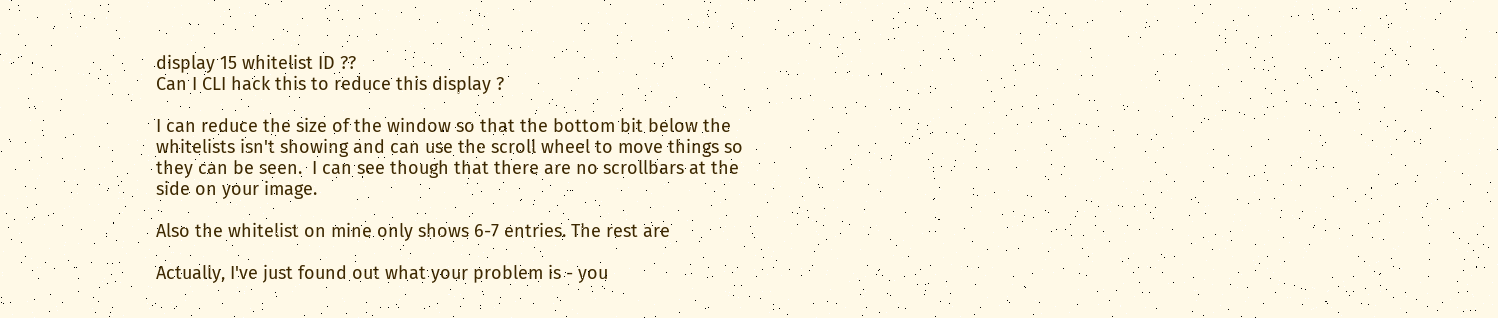display 15 whitelist ID ??
Can I CLI hack this to reduce this display ?

I can reduce the size of the window so that the bottom bit below the
whitelists isn't showing and can use the scroll wheel to move things so
they can be seen.  I can see though that there are no scrollbars at the
side on your image.

Also the whitelist on mine only shows 6-7 entries. The rest are

Actually, I've just found out what your problem is - you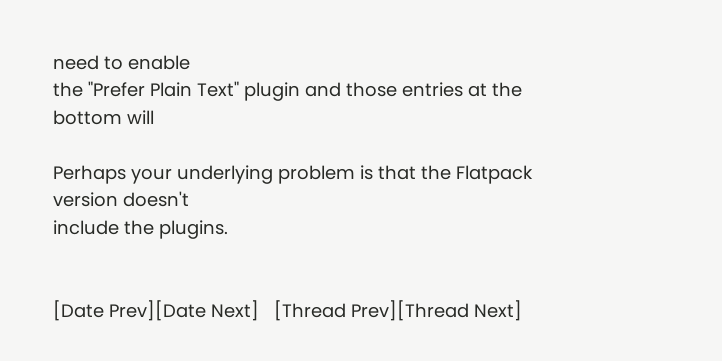need to enable
the "Prefer Plain Text" plugin and those entries at the bottom will

Perhaps your underlying problem is that the Flatpack version doesn't
include the plugins.


[Date Prev][Date Next]   [Thread Prev][Thread Next]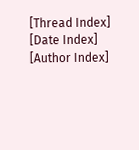[Thread Index] [Date Index] [Author Index]